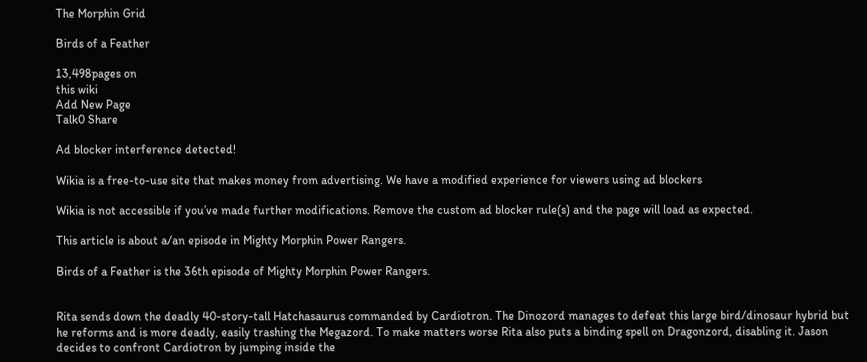The Morphin Grid

Birds of a Feather

13,498pages on
this wiki
Add New Page
Talk0 Share

Ad blocker interference detected!

Wikia is a free-to-use site that makes money from advertising. We have a modified experience for viewers using ad blockers

Wikia is not accessible if you’ve made further modifications. Remove the custom ad blocker rule(s) and the page will load as expected.

This article is about a/an episode in Mighty Morphin Power Rangers.

Birds of a Feather is the 36th episode of Mighty Morphin Power Rangers.


Rita sends down the deadly 40-story-tall Hatchasaurus commanded by Cardiotron. The Dinozord manages to defeat this large bird/dinosaur hybrid but he reforms and is more deadly, easily trashing the Megazord. To make matters worse Rita also puts a binding spell on Dragonzord, disabling it. Jason decides to confront Cardiotron by jumping inside the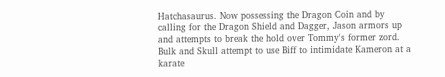Hatchasaurus. Now possessing the Dragon Coin and by calling for the Dragon Shield and Dagger, Jason armors up and attempts to break the hold over Tommy's former zord. Bulk and Skull attempt to use Biff to intimidate Kameron at a karate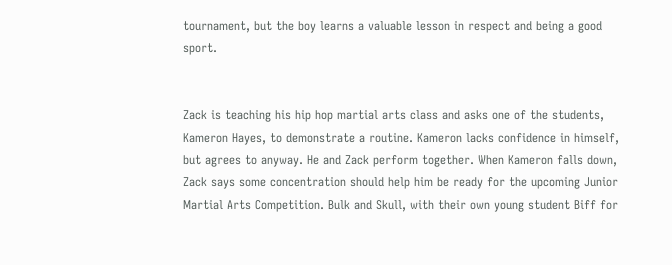tournament, but the boy learns a valuable lesson in respect and being a good sport.


Zack is teaching his hip hop martial arts class and asks one of the students, Kameron Hayes, to demonstrate a routine. Kameron lacks confidence in himself, but agrees to anyway. He and Zack perform together. When Kameron falls down, Zack says some concentration should help him be ready for the upcoming Junior Martial Arts Competition. Bulk and Skull, with their own young student Biff for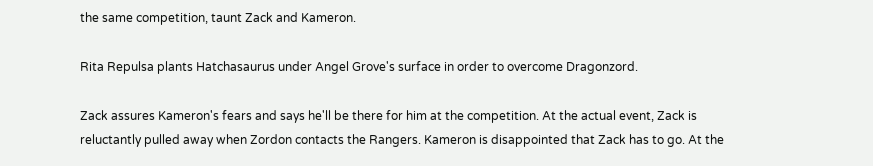the same competition, taunt Zack and Kameron.

Rita Repulsa plants Hatchasaurus under Angel Grove's surface in order to overcome Dragonzord.

Zack assures Kameron's fears and says he'll be there for him at the competition. At the actual event, Zack is reluctantly pulled away when Zordon contacts the Rangers. Kameron is disappointed that Zack has to go. At the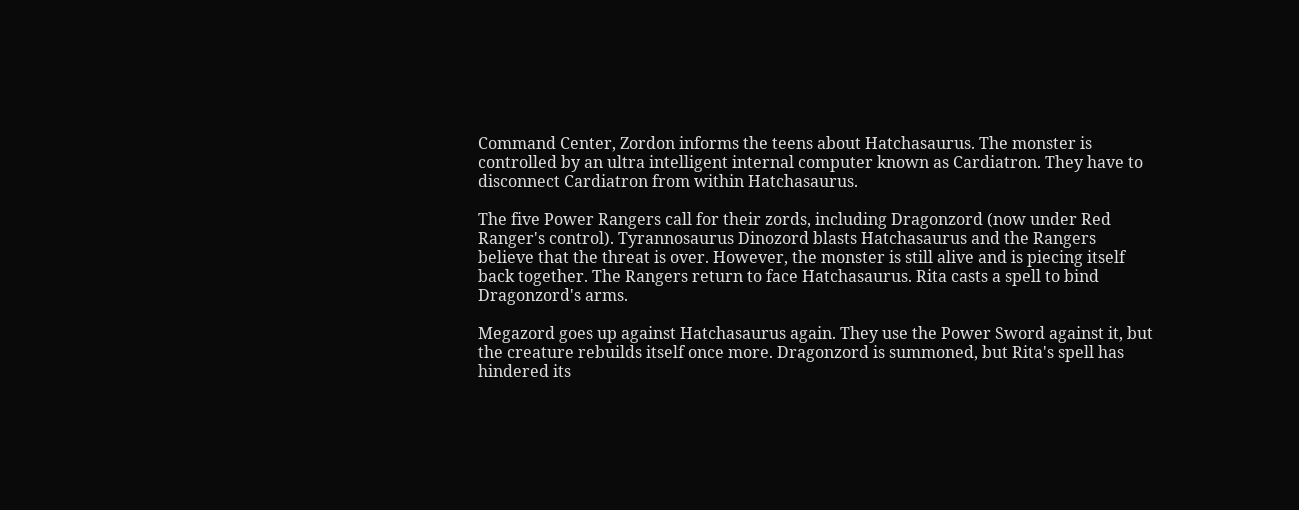Command Center, Zordon informs the teens about Hatchasaurus. The monster is controlled by an ultra intelligent internal computer known as Cardiatron. They have to disconnect Cardiatron from within Hatchasaurus.

The five Power Rangers call for their zords, including Dragonzord (now under Red Ranger's control). Tyrannosaurus Dinozord blasts Hatchasaurus and the Rangers believe that the threat is over. However, the monster is still alive and is piecing itself back together. The Rangers return to face Hatchasaurus. Rita casts a spell to bind Dragonzord's arms.

Megazord goes up against Hatchasaurus again. They use the Power Sword against it, but the creature rebuilds itself once more. Dragonzord is summoned, but Rita's spell has hindered its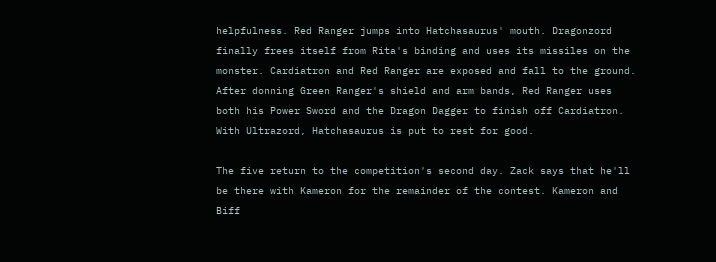helpfulness. Red Ranger jumps into Hatchasaurus' mouth. Dragonzord finally frees itself from Rita's binding and uses its missiles on the monster. Cardiatron and Red Ranger are exposed and fall to the ground. After donning Green Ranger's shield and arm bands, Red Ranger uses both his Power Sword and the Dragon Dagger to finish off Cardiatron. With Ultrazord, Hatchasaurus is put to rest for good.

The five return to the competition's second day. Zack says that he'll be there with Kameron for the remainder of the contest. Kameron and Biff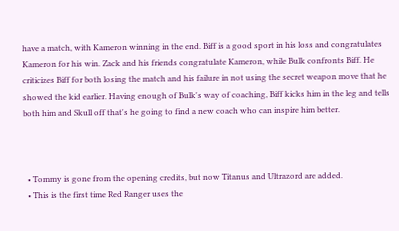have a match, with Kameron winning in the end. Biff is a good sport in his loss and congratulates Kameron for his win. Zack and his friends congratulate Kameron, while Bulk confronts Biff. He criticizes Biff for both losing the match and his failure in not using the secret weapon move that he showed the kid earlier. Having enough of Bulk's way of coaching, Biff kicks him in the leg and tells both him and Skull off that's he going to find a new coach who can inspire him better.



  • Tommy is gone from the opening credits, but now Titanus and Ultrazord are added.
  • This is the first time Red Ranger uses the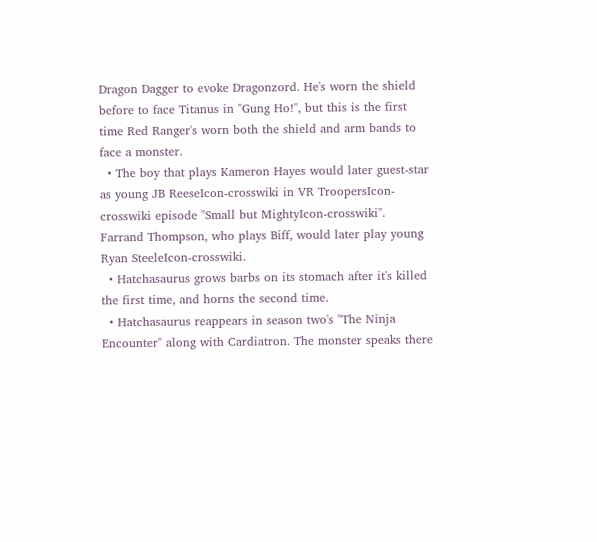Dragon Dagger to evoke Dragonzord. He's worn the shield before to face Titanus in "Gung Ho!", but this is the first time Red Ranger's worn both the shield and arm bands to face a monster.
  • The boy that plays Kameron Hayes would later guest-star as young JB ReeseIcon-crosswiki in VR TroopersIcon-crosswiki episode "Small but MightyIcon-crosswiki". Farrand Thompson, who plays Biff, would later play young Ryan SteeleIcon-crosswiki.
  • Hatchasaurus grows barbs on its stomach after it's killed the first time, and horns the second time.
  • Hatchasaurus reappears in season two's "The Ninja Encounter" along with Cardiatron. The monster speaks there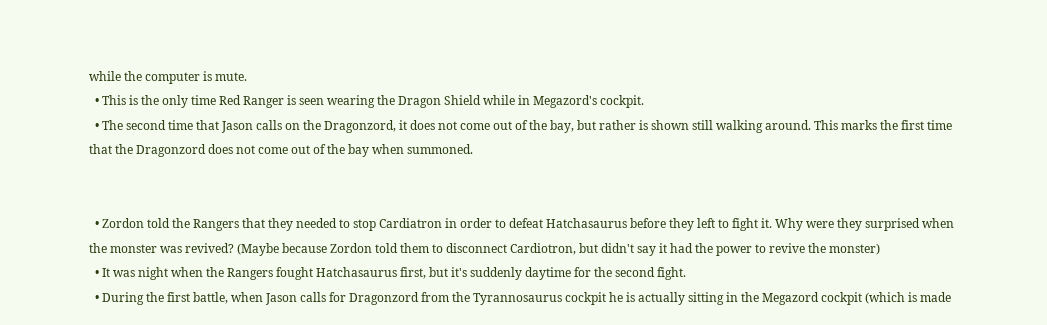while the computer is mute.
  • This is the only time Red Ranger is seen wearing the Dragon Shield while in Megazord's cockpit.
  • The second time that Jason calls on the Dragonzord, it does not come out of the bay, but rather is shown still walking around. This marks the first time that the Dragonzord does not come out of the bay when summoned.


  • Zordon told the Rangers that they needed to stop Cardiatron in order to defeat Hatchasaurus before they left to fight it. Why were they surprised when the monster was revived? (Maybe because Zordon told them to disconnect Cardiotron, but didn't say it had the power to revive the monster)
  • It was night when the Rangers fought Hatchasaurus first, but it's suddenly daytime for the second fight.
  • During the first battle, when Jason calls for Dragonzord from the Tyrannosaurus cockpit he is actually sitting in the Megazord cockpit (which is made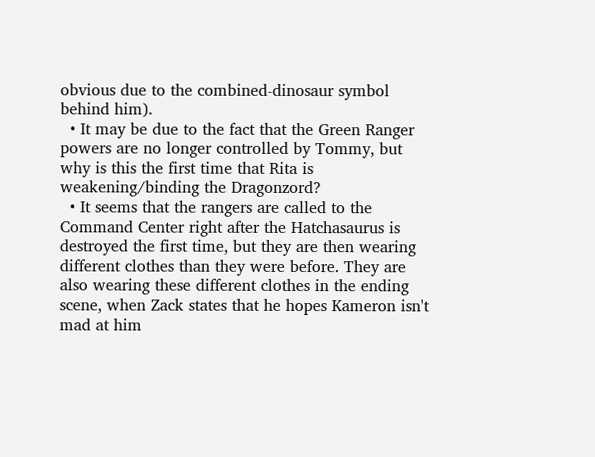obvious due to the combined-dinosaur symbol behind him).
  • It may be due to the fact that the Green Ranger powers are no longer controlled by Tommy, but why is this the first time that Rita is weakening/binding the Dragonzord?
  • It seems that the rangers are called to the Command Center right after the Hatchasaurus is destroyed the first time, but they are then wearing different clothes than they were before. They are also wearing these different clothes in the ending scene, when Zack states that he hopes Kameron isn't mad at him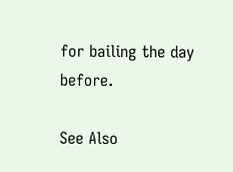for bailing the day before.

See Also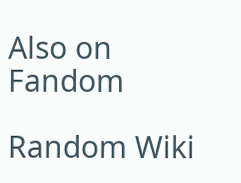Also on Fandom

Random Wiki